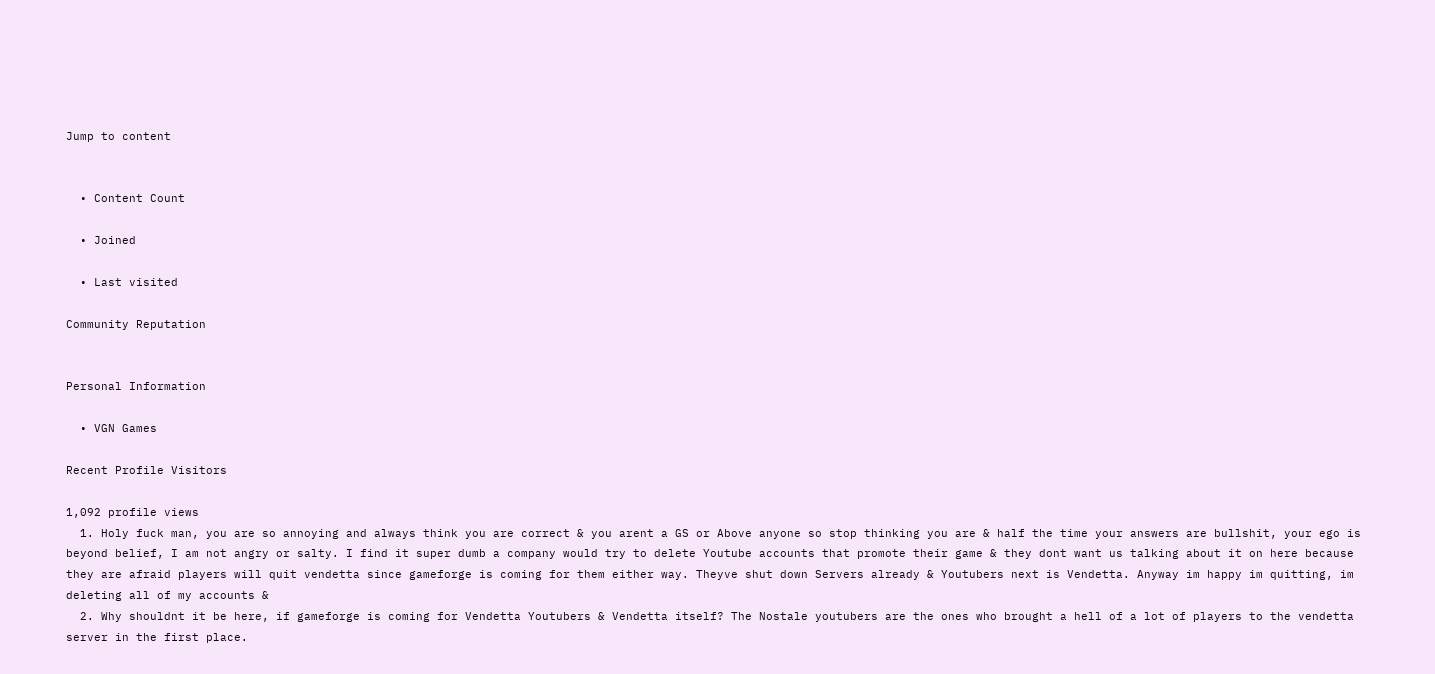Jump to content


  • Content Count

  • Joined

  • Last visited

Community Reputation


Personal Information

  • VGN Games

Recent Profile Visitors

1,092 profile views
  1. Holy fuck man, you are so annoying and always think you are correct & you arent a GS or Above anyone so stop thinking you are & half the time your answers are bullshit, your ego is beyond belief, I am not angry or salty. I find it super dumb a company would try to delete Youtube accounts that promote their game & they dont want us talking about it on here because they are afraid players will quit vendetta since gameforge is coming for them either way. Theyve shut down Servers already & Youtubers next is Vendetta. Anyway im happy im quitting, im deleting all of my accounts &
  2. Why shouldnt it be here, if gameforge is coming for Vendetta Youtubers & Vendetta itself? The Nostale youtubers are the ones who brought a hell of a lot of players to the vendetta server in the first place.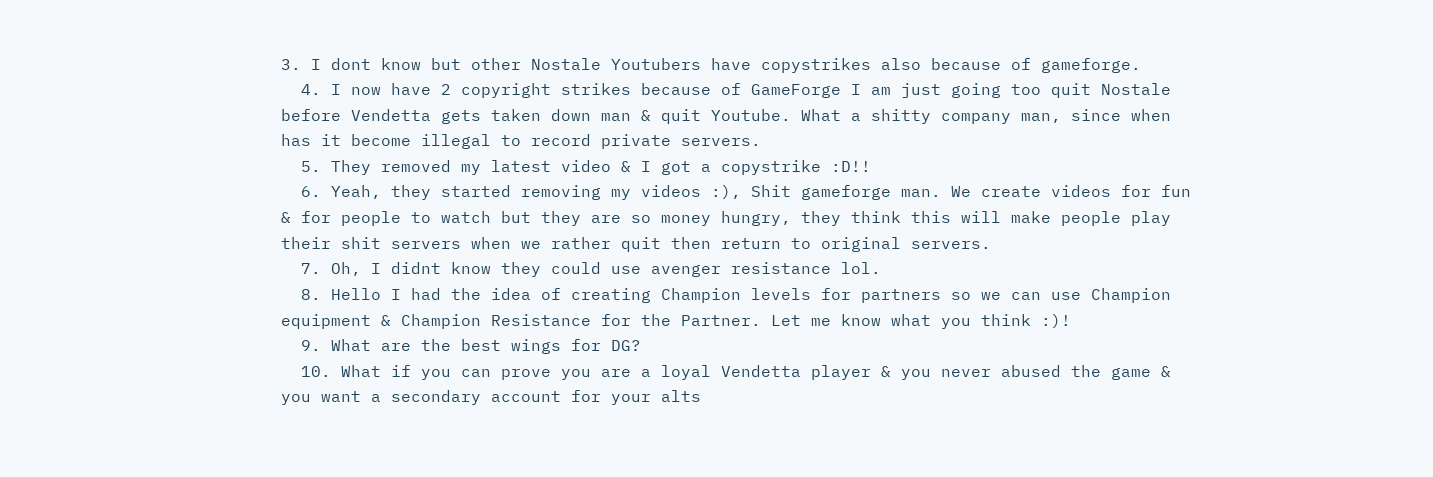3. I dont know but other Nostale Youtubers have copystrikes also because of gameforge.
  4. I now have 2 copyright strikes because of GameForge I am just going too quit Nostale before Vendetta gets taken down man & quit Youtube. What a shitty company man, since when has it become illegal to record private servers.
  5. They removed my latest video & I got a copystrike :D!!
  6. Yeah, they started removing my videos :), Shit gameforge man. We create videos for fun & for people to watch but they are so money hungry, they think this will make people play their shit servers when we rather quit then return to original servers.
  7. Oh, I didnt know they could use avenger resistance lol.
  8. Hello I had the idea of creating Champion levels for partners so we can use Champion equipment & Champion Resistance for the Partner. Let me know what you think :)!
  9. What are the best wings for DG?
  10. What if you can prove you are a loyal Vendetta player & you never abused the game & you want a secondary account for your alts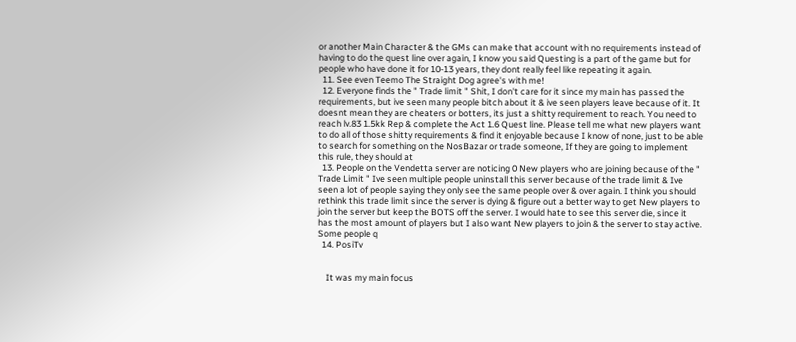or another Main Character & the GMs can make that account with no requirements instead of having to do the quest line over again, I know you said Questing is a part of the game but for people who have done it for 10-13 years, they dont really feel like repeating it again.
  11. See even Teemo The Straight Dog agree's with me!
  12. Everyone finds the " Trade limit " Shit, I don't care for it since my main has passed the requirements, but ive seen many people bitch about it & ive seen players leave because of it. It doesnt mean they are cheaters or botters, its just a shitty requirement to reach. You need to reach lv.83 1.5kk Rep & complete the Act 1.6 Quest line. Please tell me what new players want to do all of those shitty requirements & find it enjoyable because I know of none, just to be able to search for something on the NosBazar or trade someone, If they are going to implement this rule, they should at
  13. People on the Vendetta server are noticing 0 New players who are joining because of the " Trade Limit " Ive seen multiple people uninstall this server because of the trade limit & Ive seen a lot of people saying they only see the same people over & over again. I think you should rethink this trade limit since the server is dying & figure out a better way to get New players to join the server but keep the BOTS off the server. I would hate to see this server die, since it has the most amount of players but I also want New players to join & the server to stay active. Some people q
  14. PosiTv


    It was my main focus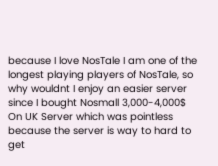because I love NosTale I am one of the longest playing players of NosTale, so why wouldnt I enjoy an easier server since I bought Nosmall 3,000-4,000$ On UK Server which was pointless because the server is way to hard to get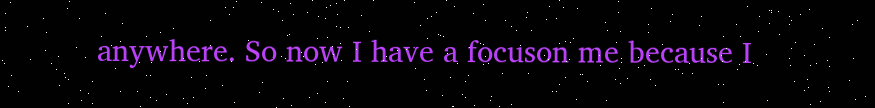anywhere. So now I have a focuson me because I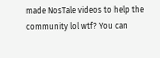made NosTale videos to help the community lol wtf? You can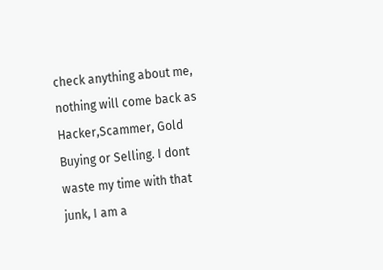check anything about me, nothing will come back as Hacker,Scammer, Gold Buying or Selling. I dont waste my time with that junk, I am a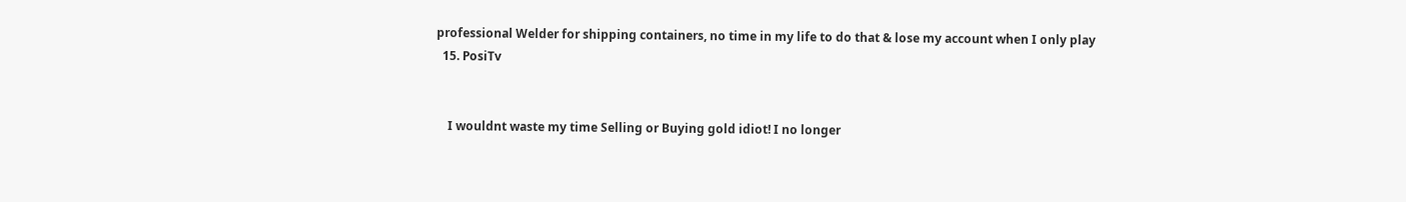professional Welder for shipping containers, no time in my life to do that & lose my account when I only play
  15. PosiTv


    I wouldnt waste my time Selling or Buying gold idiot! I no longer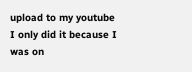upload to my youtube I only did it because I was on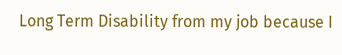Long Term Disability from my job because I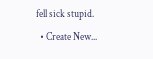fell sick stupid.
  • Create New...